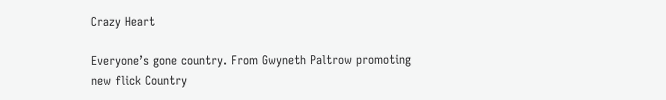Crazy Heart

Everyone’s gone country. From Gwyneth Paltrow promoting new flick Country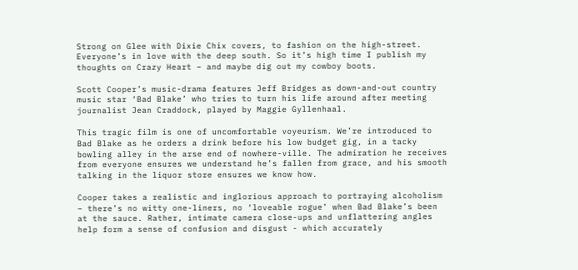Strong on Glee with Dixie Chix covers, to fashion on the high-street. Everyone’s in love with the deep south. So it’s high time I publish my thoughts on Crazy Heart – and maybe dig out my cowboy boots.

Scott Cooper’s music-drama features Jeff Bridges as down-and-out country music star ‘Bad Blake’ who tries to turn his life around after meeting journalist Jean Craddock, played by Maggie Gyllenhaal.

This tragic film is one of uncomfortable voyeurism. We’re introduced to Bad Blake as he orders a drink before his low budget gig, in a tacky bowling alley in the arse end of nowhere-ville. The admiration he receives from everyone ensures we understand he’s fallen from grace, and his smooth talking in the liquor store ensures we know how.

Cooper takes a realistic and inglorious approach to portraying alcoholism – there’s no witty one-liners, no ‘loveable rogue’ when Bad Blake’s been at the sauce. Rather, intimate camera close-ups and unflattering angles help form a sense of confusion and disgust - which accurately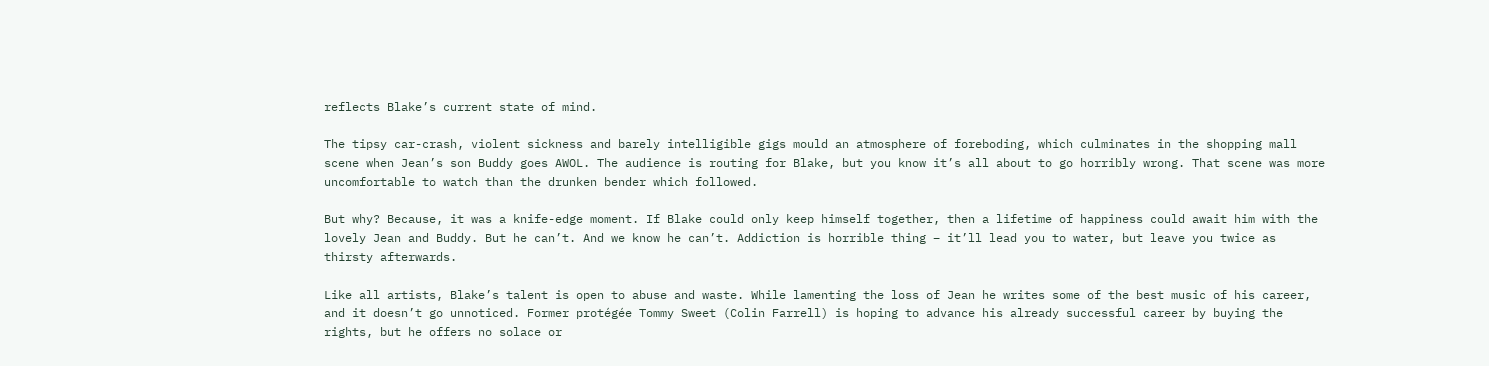reflects Blake’s current state of mind.

The tipsy car-crash, violent sickness and barely intelligible gigs mould an atmosphere of foreboding, which culminates in the shopping mall scene when Jean’s son Buddy goes AWOL. The audience is routing for Blake, but you know it’s all about to go horribly wrong. That scene was more uncomfortable to watch than the drunken bender which followed.

But why? Because, it was a knife-edge moment. If Blake could only keep himself together, then a lifetime of happiness could await him with the lovely Jean and Buddy. But he can’t. And we know he can’t. Addiction is horrible thing – it’ll lead you to water, but leave you twice as thirsty afterwards.

Like all artists, Blake’s talent is open to abuse and waste. While lamenting the loss of Jean he writes some of the best music of his career, and it doesn’t go unnoticed. Former protégée Tommy Sweet (Colin Farrell) is hoping to advance his already successful career by buying the rights, but he offers no solace or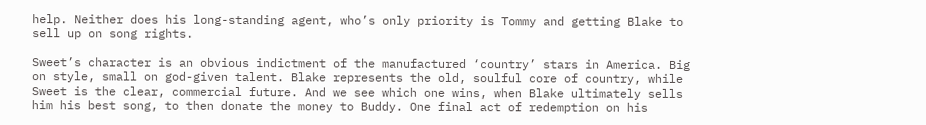help. Neither does his long-standing agent, who’s only priority is Tommy and getting Blake to sell up on song rights.

Sweet’s character is an obvious indictment of the manufactured ‘country’ stars in America. Big on style, small on god-given talent. Blake represents the old, soulful core of country, while Sweet is the clear, commercial future. And we see which one wins, when Blake ultimately sells him his best song, to then donate the money to Buddy. One final act of redemption on his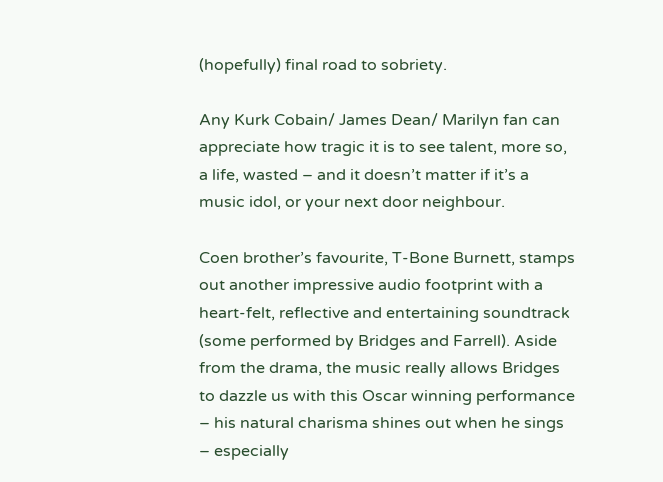(hopefully) final road to sobriety.

Any Kurk Cobain/ James Dean/ Marilyn fan can appreciate how tragic it is to see talent, more so, a life, wasted – and it doesn’t matter if it’s a music idol, or your next door neighbour.

Coen brother’s favourite, T-Bone Burnett, stamps out another impressive audio footprint with a heart-felt, reflective and entertaining soundtrack (some performed by Bridges and Farrell). Aside from the drama, the music really allows Bridges to dazzle us with this Oscar winning performance – his natural charisma shines out when he sings – especially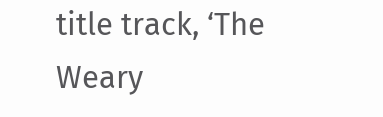title track, ‘The Weary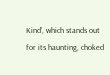Kind’, which stands out for its haunting, choked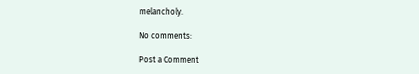melancholy.

No comments:

Post a Comment